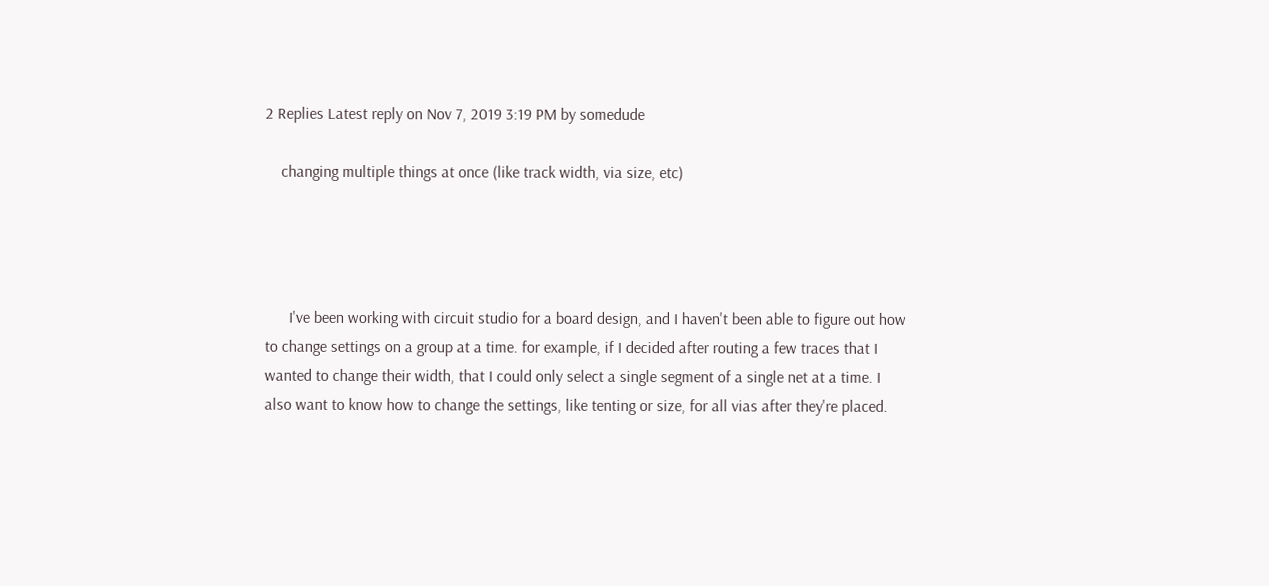2 Replies Latest reply on Nov 7, 2019 3:19 PM by somedude

    changing multiple things at once (like track width, via size, etc)




      I've been working with circuit studio for a board design, and I haven't been able to figure out how to change settings on a group at a time. for example, if I decided after routing a few traces that I wanted to change their width, that I could only select a single segment of a single net at a time. I also want to know how to change the settings, like tenting or size, for all vias after they're placed.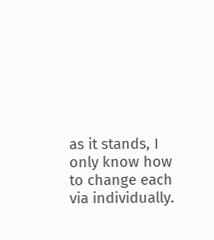as it stands, I only know how to change each via individually.